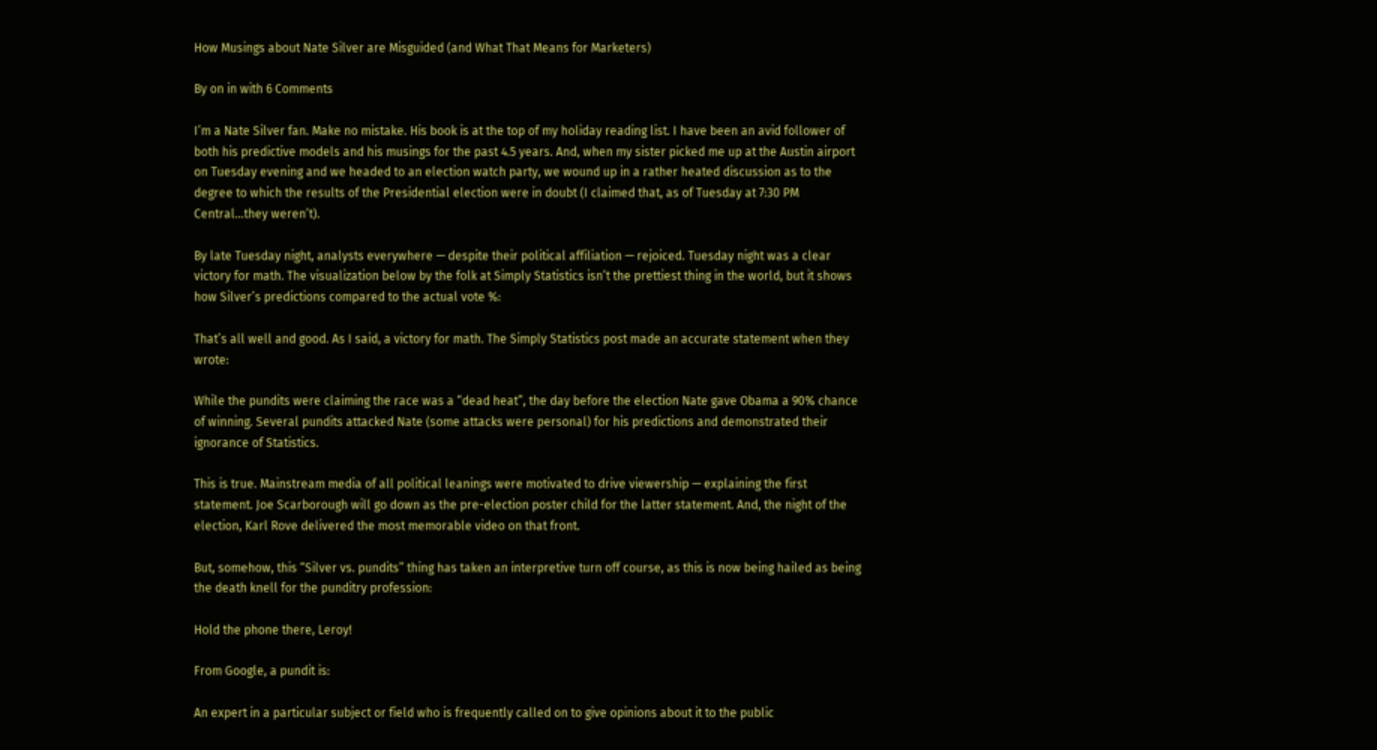How Musings about Nate Silver are Misguided (and What That Means for Marketers)

By on in with 6 Comments

I’m a Nate Silver fan. Make no mistake. His book is at the top of my holiday reading list. I have been an avid follower of both his predictive models and his musings for the past 4.5 years. And, when my sister picked me up at the Austin airport on Tuesday evening and we headed to an election watch party, we wound up in a rather heated discussion as to the degree to which the results of the Presidential election were in doubt (I claimed that, as of Tuesday at 7:30 PM Central…they weren’t).

By late Tuesday night, analysts everywhere — despite their political affiliation — rejoiced. Tuesday night was a clear victory for math. The visualization below by the folk at Simply Statistics isn’t the prettiest thing in the world, but it shows how Silver’s predictions compared to the actual vote %:

That’s all well and good. As I said, a victory for math. The Simply Statistics post made an accurate statement when they wrote:

While the pundits were claiming the race was a “dead heat”, the day before the election Nate gave Obama a 90% chance of winning. Several pundits attacked Nate (some attacks were personal) for his predictions and demonstrated their ignorance of Statistics.

This is true. Mainstream media of all political leanings were motivated to drive viewership — explaining the first statement. Joe Scarborough will go down as the pre-election poster child for the latter statement. And, the night of the election, Karl Rove delivered the most memorable video on that front.

But, somehow, this “Silver vs. pundits” thing has taken an interpretive turn off course, as this is now being hailed as being the death knell for the punditry profession:

Hold the phone there, Leroy!

From Google, a pundit is:

An expert in a particular subject or field who is frequently called on to give opinions about it to the public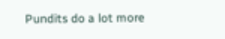Pundits do a lot more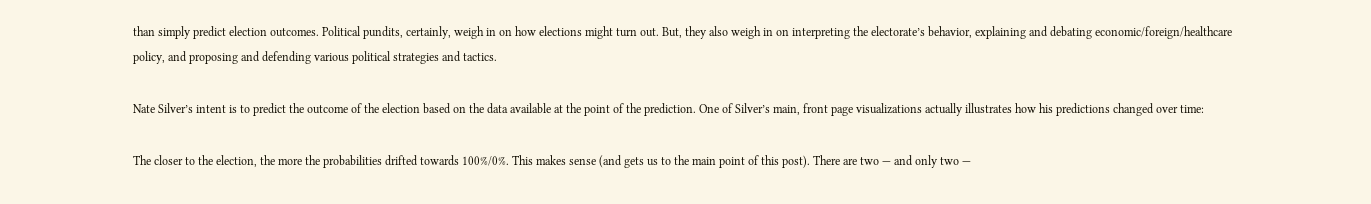than simply predict election outcomes. Political pundits, certainly, weigh in on how elections might turn out. But, they also weigh in on interpreting the electorate’s behavior, explaining and debating economic/foreign/healthcare policy, and proposing and defending various political strategies and tactics.

Nate Silver’s intent is to predict the outcome of the election based on the data available at the point of the prediction. One of Silver’s main, front page visualizations actually illustrates how his predictions changed over time:

The closer to the election, the more the probabilities drifted towards 100%/0%. This makes sense (and gets us to the main point of this post). There are two — and only two —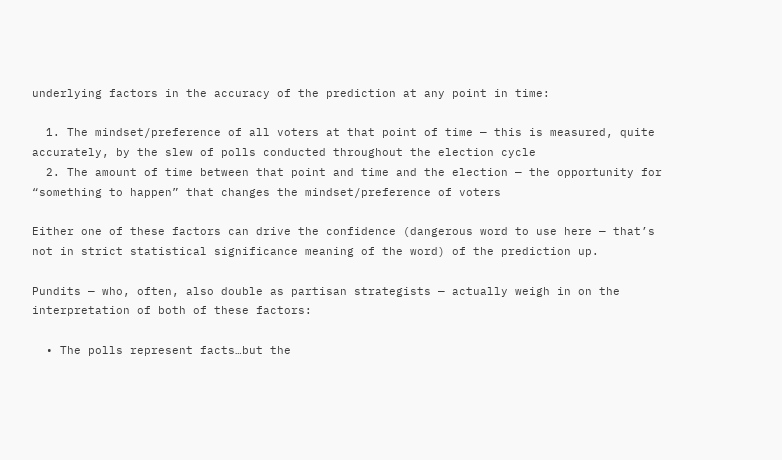underlying factors in the accuracy of the prediction at any point in time:

  1. The mindset/preference of all voters at that point of time — this is measured, quite accurately, by the slew of polls conducted throughout the election cycle
  2. The amount of time between that point and time and the election — the opportunity for “something to happen” that changes the mindset/preference of voters

Either one of these factors can drive the confidence (dangerous word to use here — that’s not in strict statistical significance meaning of the word) of the prediction up.

Pundits — who, often, also double as partisan strategists — actually weigh in on the interpretation of both of these factors:

  • The polls represent facts…but the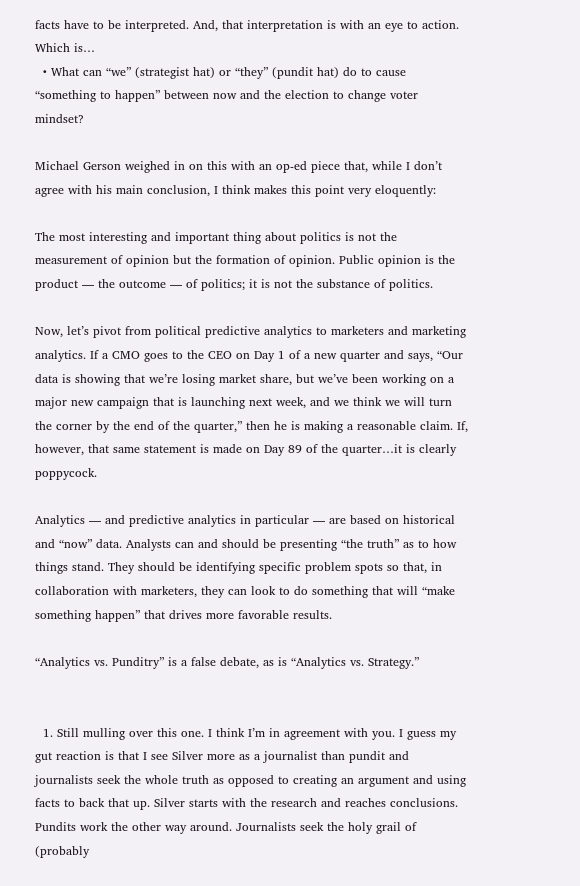facts have to be interpreted. And, that interpretation is with an eye to action. Which is…
  • What can “we” (strategist hat) or “they” (pundit hat) do to cause “something to happen” between now and the election to change voter mindset?

Michael Gerson weighed in on this with an op-ed piece that, while I don’t agree with his main conclusion, I think makes this point very eloquently:

The most interesting and important thing about politics is not the measurement of opinion but the formation of opinion. Public opinion is the product — the outcome — of politics; it is not the substance of politics.

Now, let’s pivot from political predictive analytics to marketers and marketing analytics. If a CMO goes to the CEO on Day 1 of a new quarter and says, “Our data is showing that we’re losing market share, but we’ve been working on a major new campaign that is launching next week, and we think we will turn the corner by the end of the quarter,” then he is making a reasonable claim. If, however, that same statement is made on Day 89 of the quarter…it is clearly poppycock.

Analytics — and predictive analytics in particular — are based on historical and “now” data. Analysts can and should be presenting “the truth” as to how things stand. They should be identifying specific problem spots so that, in collaboration with marketers, they can look to do something that will “make something happen” that drives more favorable results.

“Analytics vs. Punditry” is a false debate, as is “Analytics vs. Strategy.”


  1. Still mulling over this one. I think I’m in agreement with you. I guess my gut reaction is that I see Silver more as a journalist than pundit and journalists seek the whole truth as opposed to creating an argument and using facts to back that up. Silver starts with the research and reaches conclusions. Pundits work the other way around. Journalists seek the holy grail of (probably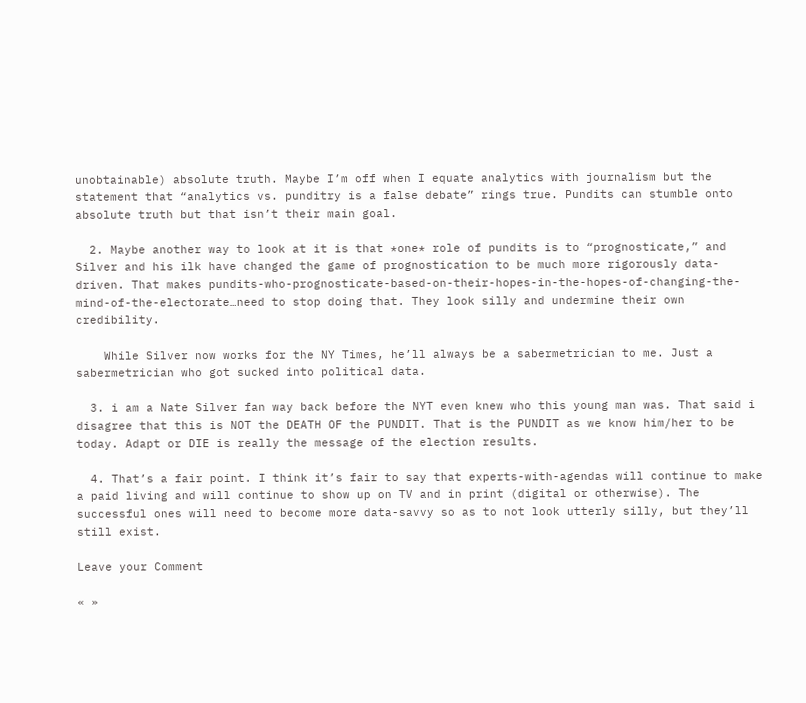unobtainable) absolute truth. Maybe I’m off when I equate analytics with journalism but the statement that “analytics vs. punditry is a false debate” rings true. Pundits can stumble onto absolute truth but that isn’t their main goal.

  2. Maybe another way to look at it is that *one* role of pundits is to “prognosticate,” and Silver and his ilk have changed the game of prognostication to be much more rigorously data-driven. That makes pundits-who-prognosticate-based-on-their-hopes-in-the-hopes-of-changing-the-mind-of-the-electorate…need to stop doing that. They look silly and undermine their own credibility.

    While Silver now works for the NY Times, he’ll always be a sabermetrician to me. Just a sabermetrician who got sucked into political data.

  3. i am a Nate Silver fan way back before the NYT even knew who this young man was. That said i disagree that this is NOT the DEATH OF the PUNDIT. That is the PUNDIT as we know him/her to be today. Adapt or DIE is really the message of the election results.

  4. That’s a fair point. I think it’s fair to say that experts-with-agendas will continue to make a paid living and will continue to show up on TV and in print (digital or otherwise). The successful ones will need to become more data-savvy so as to not look utterly silly, but they’ll still exist.

Leave your Comment

« »